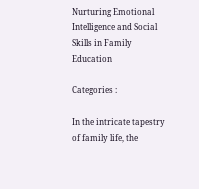Nurturing Emotional Intelligence and Social Skills in Family Education

Categories :

In the intricate tapestry of family life, the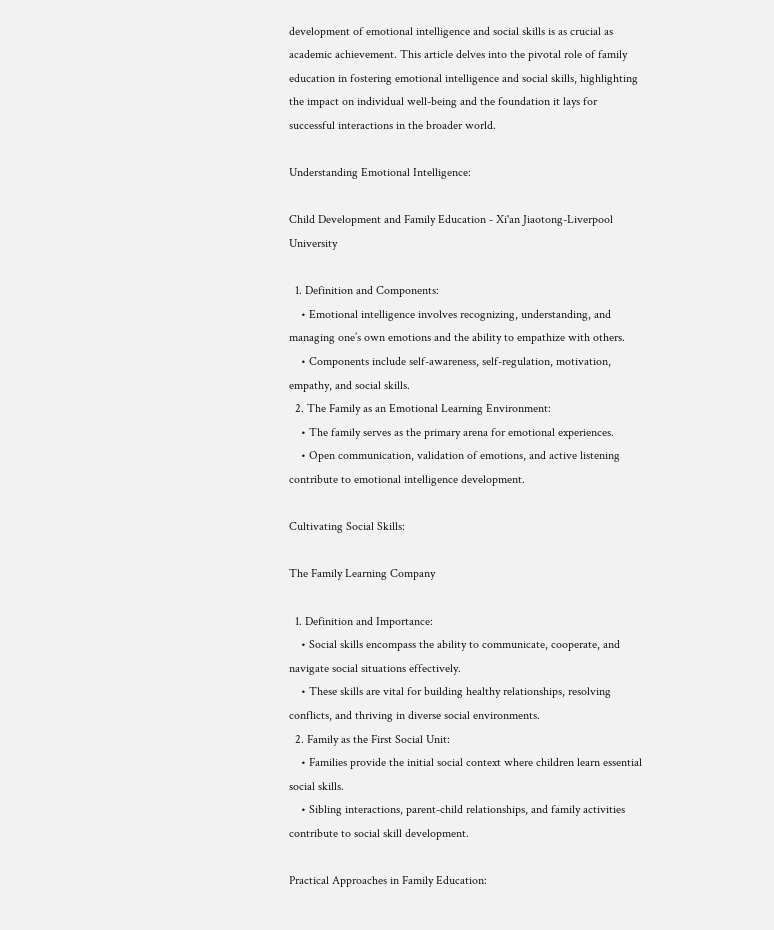development of emotional intelligence and social skills is as crucial as academic achievement. This article delves into the pivotal role of family education in fostering emotional intelligence and social skills, highlighting the impact on individual well-being and the foundation it lays for successful interactions in the broader world.

Understanding Emotional Intelligence:

Child Development and Family Education - Xi'an Jiaotong-Liverpool University

  1. Definition and Components:
    • Emotional intelligence involves recognizing, understanding, and managing one’s own emotions and the ability to empathize with others.
    • Components include self-awareness, self-regulation, motivation, empathy, and social skills.
  2. The Family as an Emotional Learning Environment:
    • The family serves as the primary arena for emotional experiences.
    • Open communication, validation of emotions, and active listening contribute to emotional intelligence development.

Cultivating Social Skills:

The Family Learning Company

  1. Definition and Importance:
    • Social skills encompass the ability to communicate, cooperate, and navigate social situations effectively.
    • These skills are vital for building healthy relationships, resolving conflicts, and thriving in diverse social environments.
  2. Family as the First Social Unit:
    • Families provide the initial social context where children learn essential social skills.
    • Sibling interactions, parent-child relationships, and family activities contribute to social skill development.

Practical Approaches in Family Education: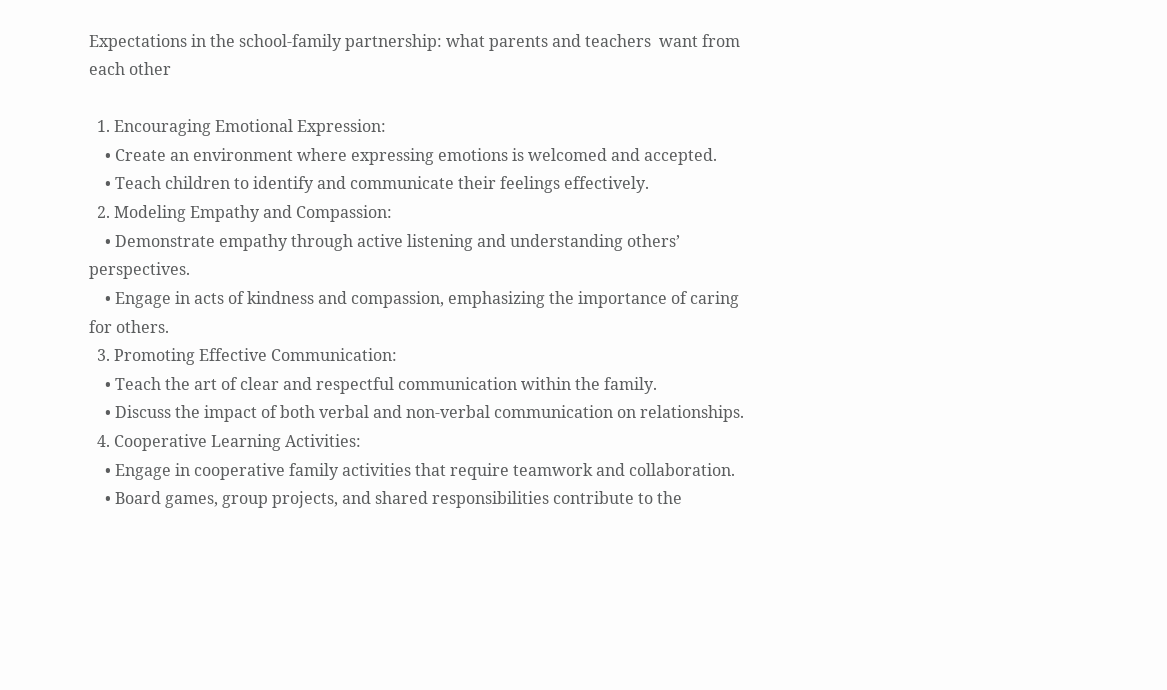Expectations in the school-family partnership: what parents and teachers  want from each other

  1. Encouraging Emotional Expression:
    • Create an environment where expressing emotions is welcomed and accepted.
    • Teach children to identify and communicate their feelings effectively.
  2. Modeling Empathy and Compassion:
    • Demonstrate empathy through active listening and understanding others’ perspectives.
    • Engage in acts of kindness and compassion, emphasizing the importance of caring for others.
  3. Promoting Effective Communication:
    • Teach the art of clear and respectful communication within the family.
    • Discuss the impact of both verbal and non-verbal communication on relationships.
  4. Cooperative Learning Activities:
    • Engage in cooperative family activities that require teamwork and collaboration.
    • Board games, group projects, and shared responsibilities contribute to the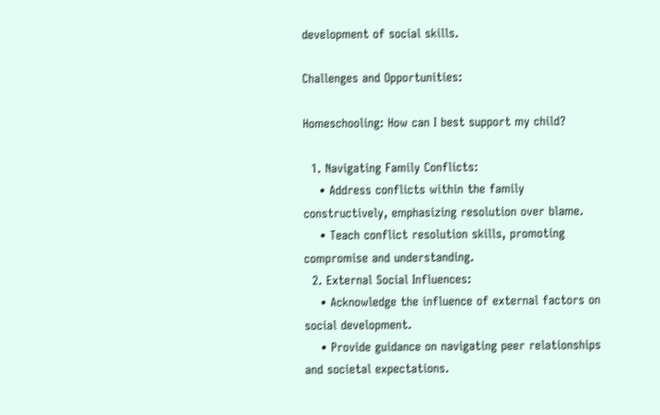development of social skills.

Challenges and Opportunities:

Homeschooling: How can I best support my child?

  1. Navigating Family Conflicts:
    • Address conflicts within the family constructively, emphasizing resolution over blame.
    • Teach conflict resolution skills, promoting compromise and understanding.
  2. External Social Influences:
    • Acknowledge the influence of external factors on social development.
    • Provide guidance on navigating peer relationships and societal expectations.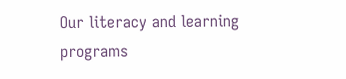Our literacy and learning programs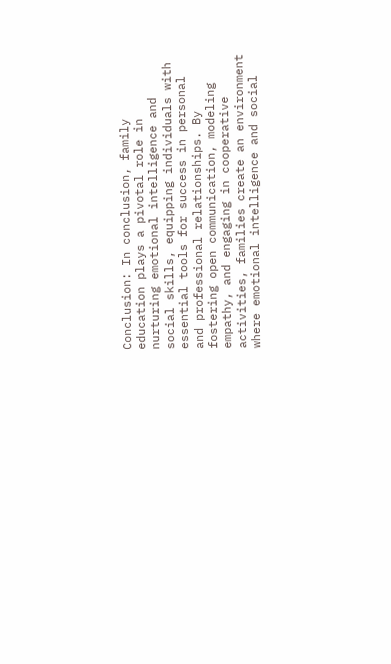Conclusion: In conclusion, family education plays a pivotal role in nurturing emotional intelligence and social skills, equipping individuals with essential tools for success in personal and professional relationships. By fostering open communication, modeling empathy, and engaging in cooperative activities, families create an environment where emotional intelligence and social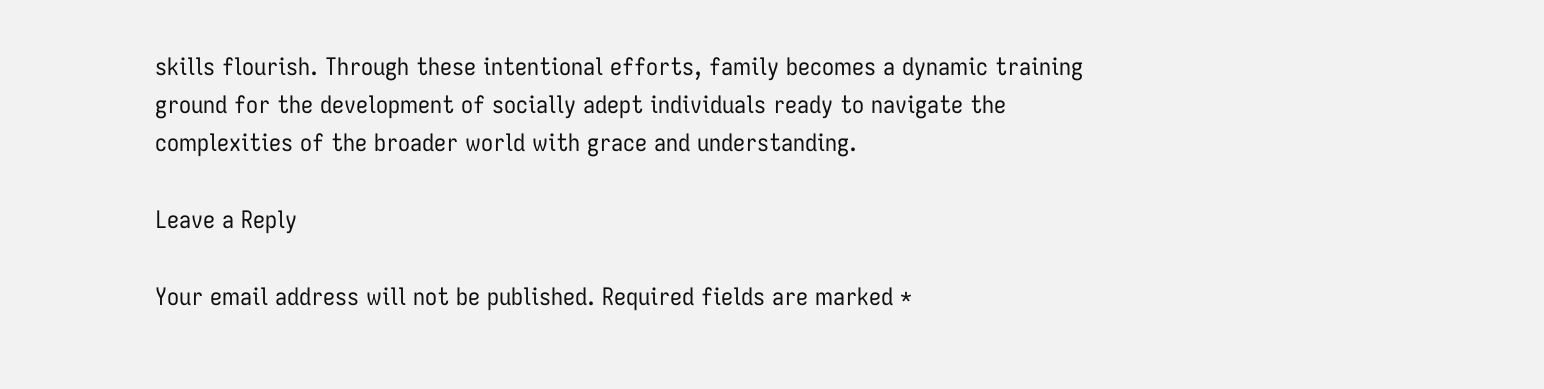skills flourish. Through these intentional efforts, family becomes a dynamic training ground for the development of socially adept individuals ready to navigate the complexities of the broader world with grace and understanding.

Leave a Reply

Your email address will not be published. Required fields are marked *